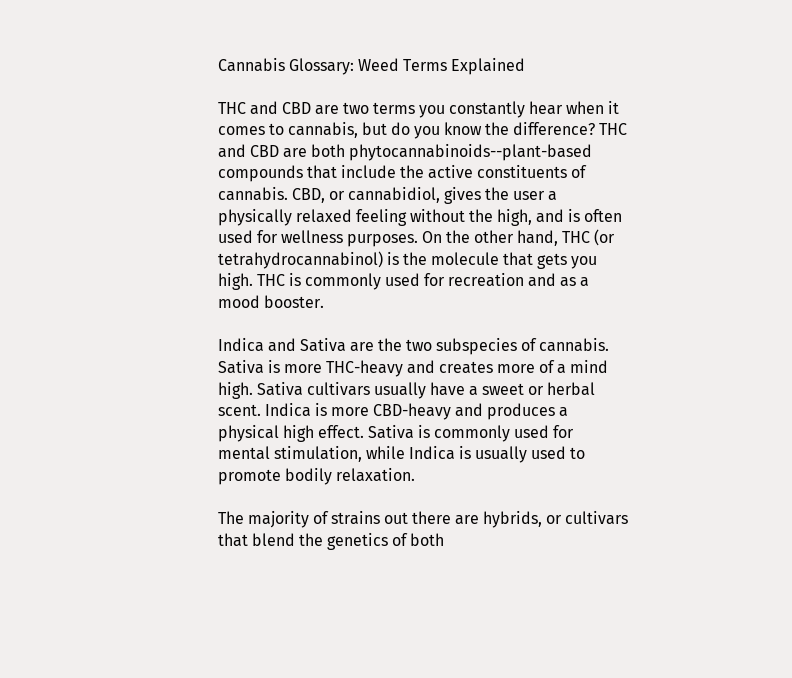Cannabis Glossary: Weed Terms Explained

THC and CBD are two terms you constantly hear when it comes to cannabis, but do you know the difference? THC and CBD are both phytocannabinoids--plant-based compounds that include the active constituents of cannabis. CBD, or cannabidiol, gives the user a physically relaxed feeling without the high, and is often used for wellness purposes. On the other hand, THC (or tetrahydrocannabinol) is the molecule that gets you high. THC is commonly used for recreation and as a mood booster.

Indica and Sativa are the two subspecies of cannabis. Sativa is more THC-heavy and creates more of a mind high. Sativa cultivars usually have a sweet or herbal scent. Indica is more CBD-heavy and produces a physical high effect. Sativa is commonly used for mental stimulation, while Indica is usually used to promote bodily relaxation.

The majority of strains out there are hybrids, or cultivars that blend the genetics of both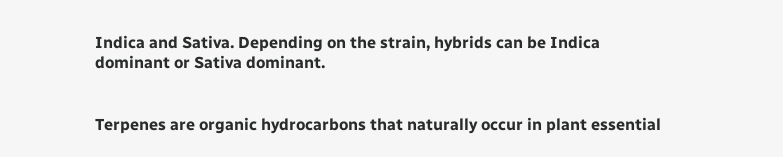Indica and Sativa. Depending on the strain, hybrids can be Indica dominant or Sativa dominant.


Terpenes are organic hydrocarbons that naturally occur in plant essential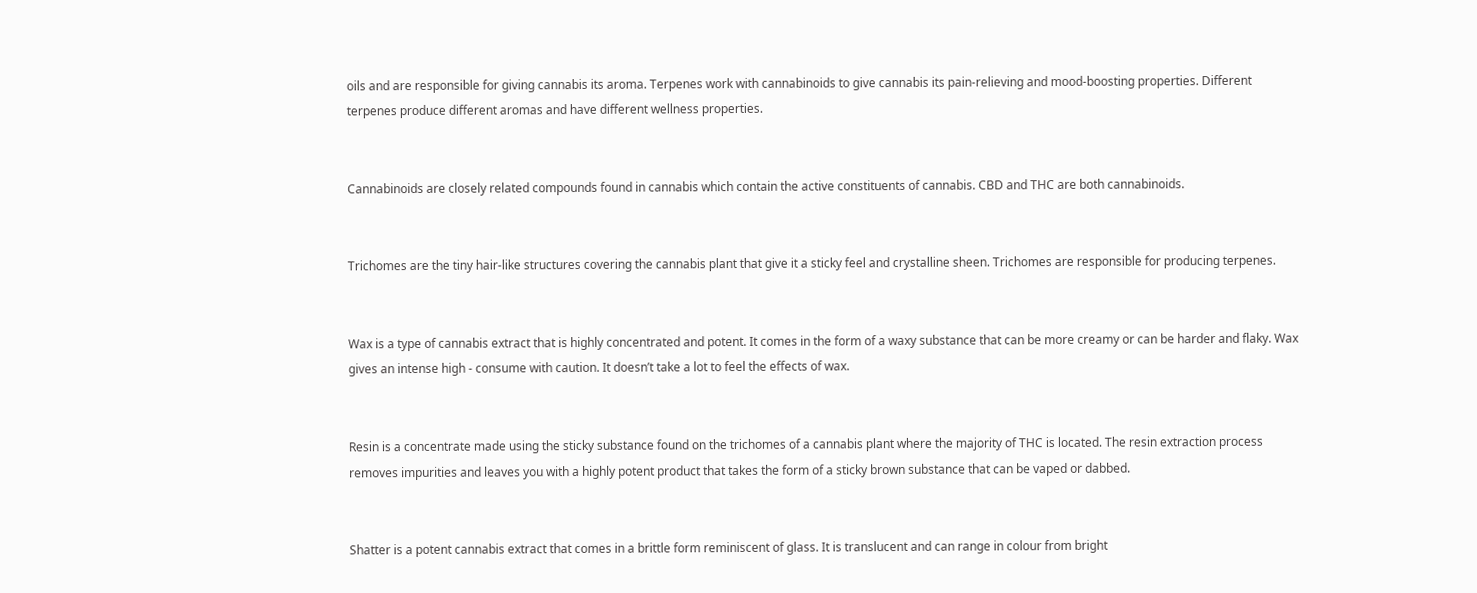oils and are responsible for giving cannabis its aroma. Terpenes work with cannabinoids to give cannabis its pain-relieving and mood-boosting properties. Different terpenes produce different aromas and have different wellness properties.


Cannabinoids are closely related compounds found in cannabis which contain the active constituents of cannabis. CBD and THC are both cannabinoids.


Trichomes are the tiny hair-like structures covering the cannabis plant that give it a sticky feel and crystalline sheen. Trichomes are responsible for producing terpenes.


Wax is a type of cannabis extract that is highly concentrated and potent. It comes in the form of a waxy substance that can be more creamy or can be harder and flaky. Wax gives an intense high - consume with caution. It doesn’t take a lot to feel the effects of wax.


Resin is a concentrate made using the sticky substance found on the trichomes of a cannabis plant where the majority of THC is located. The resin extraction process removes impurities and leaves you with a highly potent product that takes the form of a sticky brown substance that can be vaped or dabbed.


Shatter is a potent cannabis extract that comes in a brittle form reminiscent of glass. It is translucent and can range in colour from bright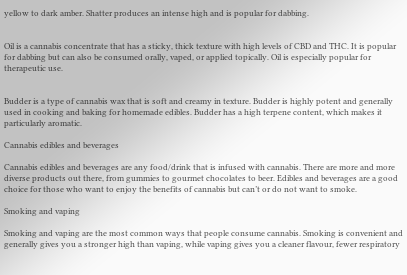yellow to dark amber. Shatter produces an intense high and is popular for dabbing.


Oil is a cannabis concentrate that has a sticky, thick texture with high levels of CBD and THC. It is popular for dabbing but can also be consumed orally, vaped, or applied topically. Oil is especially popular for therapeutic use.


Budder is a type of cannabis wax that is soft and creamy in texture. Budder is highly potent and generally used in cooking and baking for homemade edibles. Budder has a high terpene content, which makes it particularly aromatic.

Cannabis edibles and beverages

Cannabis edibles and beverages are any food/drink that is infused with cannabis. There are more and more diverse products out there, from gummies to gourmet chocolates to beer. Edibles and beverages are a good choice for those who want to enjoy the benefits of cannabis but can’t or do not want to smoke.

Smoking and vaping

Smoking and vaping are the most common ways that people consume cannabis. Smoking is convenient and generally gives you a stronger high than vaping, while vaping gives you a cleaner flavour, fewer respiratory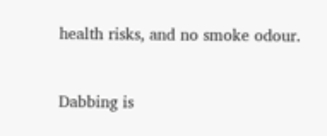health risks, and no smoke odour.


Dabbing is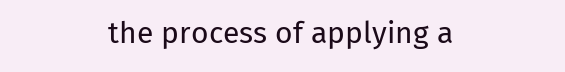the process of applying a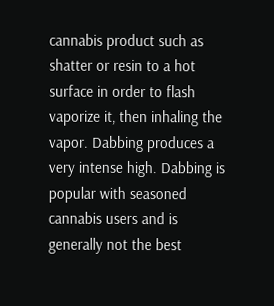cannabis product such as shatter or resin to a hot surface in order to flash vaporize it, then inhaling the vapor. Dabbing produces a very intense high. Dabbing is popular with seasoned cannabis users and is generally not the best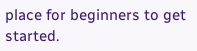place for beginners to get started.